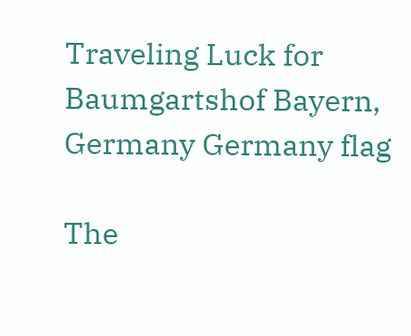Traveling Luck for Baumgartshof Bayern, Germany Germany flag

The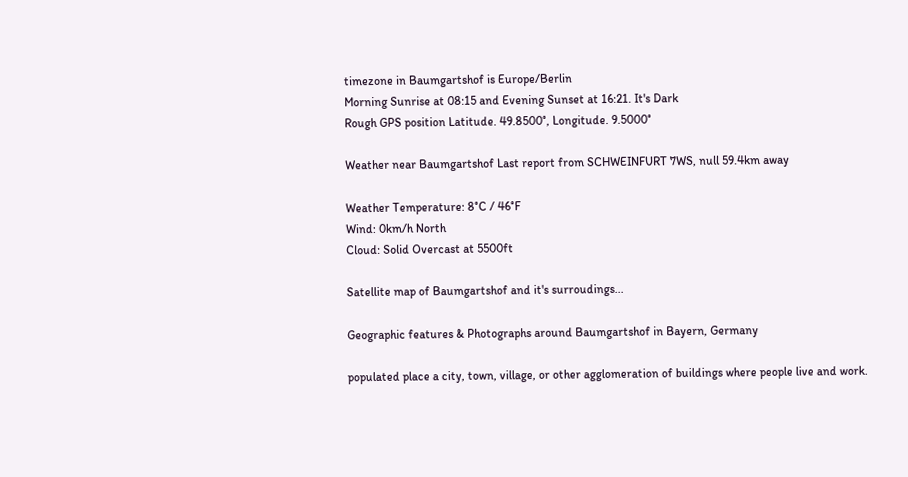timezone in Baumgartshof is Europe/Berlin
Morning Sunrise at 08:15 and Evening Sunset at 16:21. It's Dark
Rough GPS position Latitude. 49.8500°, Longitude. 9.5000°

Weather near Baumgartshof Last report from SCHWEINFURT 7WS, null 59.4km away

Weather Temperature: 8°C / 46°F
Wind: 0km/h North
Cloud: Solid Overcast at 5500ft

Satellite map of Baumgartshof and it's surroudings...

Geographic features & Photographs around Baumgartshof in Bayern, Germany

populated place a city, town, village, or other agglomeration of buildings where people live and work.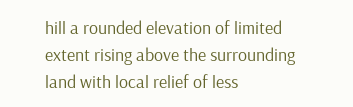hill a rounded elevation of limited extent rising above the surrounding land with local relief of less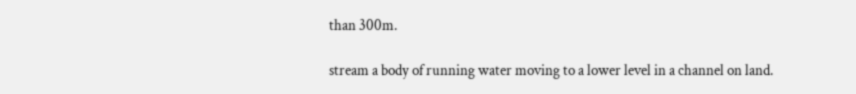than 300m.

stream a body of running water moving to a lower level in a channel on land.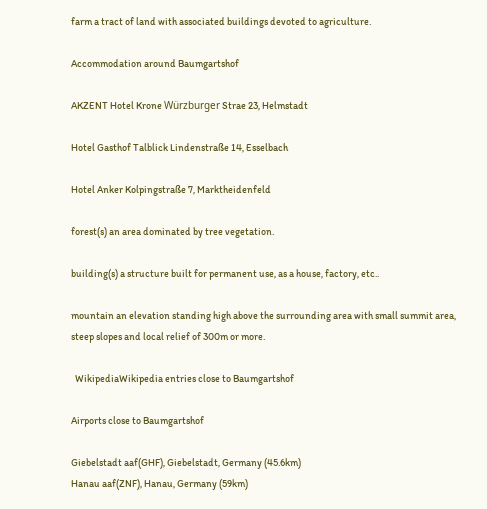farm a tract of land with associated buildings devoted to agriculture.

Accommodation around Baumgartshof

AKZENT Hotel Krone Würzburger Strae 23, Helmstadt

Hotel Gasthof Talblick Lindenstraße 14, Esselbach

Hotel Anker Kolpingstraße 7, Marktheidenfeld

forest(s) an area dominated by tree vegetation.

building(s) a structure built for permanent use, as a house, factory, etc..

mountain an elevation standing high above the surrounding area with small summit area, steep slopes and local relief of 300m or more.

  WikipediaWikipedia entries close to Baumgartshof

Airports close to Baumgartshof

Giebelstadt aaf(GHF), Giebelstadt, Germany (45.6km)
Hanau aaf(ZNF), Hanau, Germany (59km)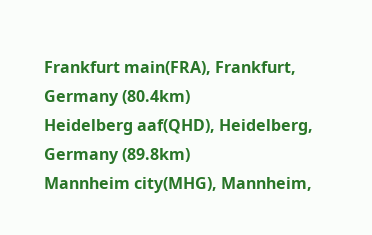Frankfurt main(FRA), Frankfurt, Germany (80.4km)
Heidelberg aaf(QHD), Heidelberg, Germany (89.8km)
Mannheim city(MHG), Mannheim,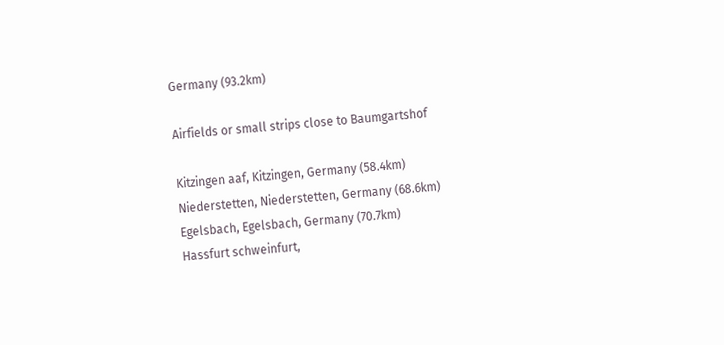Germany (93.2km)

Airfields or small strips close to Baumgartshof

Kitzingen aaf, Kitzingen, Germany (58.4km)
Niederstetten, Niederstetten, Germany (68.6km)
Egelsbach, Egelsbach, Germany (70.7km)
Hassfurt schweinfurt,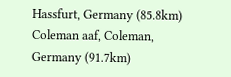Hassfurt, Germany (85.8km)
Coleman aaf, Coleman, Germany (91.7km)